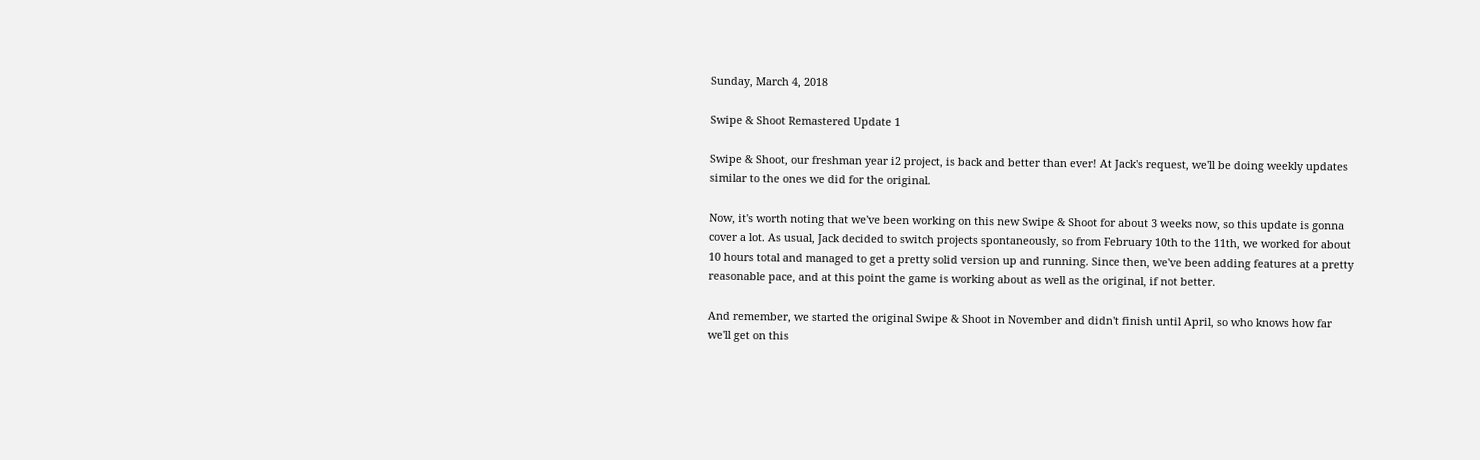Sunday, March 4, 2018

Swipe & Shoot Remastered Update 1

Swipe & Shoot, our freshman year i2 project, is back and better than ever! At Jack's request, we'll be doing weekly updates similar to the ones we did for the original.

Now, it's worth noting that we've been working on this new Swipe & Shoot for about 3 weeks now, so this update is gonna cover a lot. As usual, Jack decided to switch projects spontaneously, so from February 10th to the 11th, we worked for about 10 hours total and managed to get a pretty solid version up and running. Since then, we've been adding features at a pretty reasonable pace, and at this point the game is working about as well as the original, if not better.

And remember, we started the original Swipe & Shoot in November and didn't finish until April, so who knows how far we'll get on this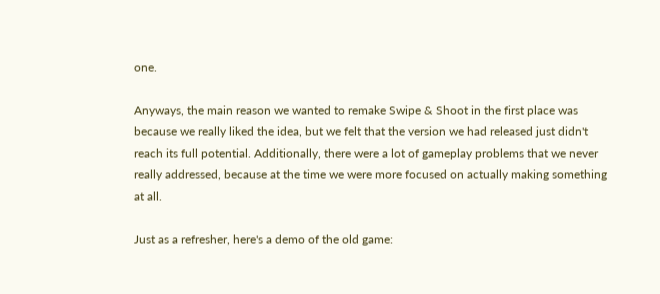one.

Anyways, the main reason we wanted to remake Swipe & Shoot in the first place was because we really liked the idea, but we felt that the version we had released just didn't reach its full potential. Additionally, there were a lot of gameplay problems that we never really addressed, because at the time we were more focused on actually making something at all.

Just as a refresher, here's a demo of the old game: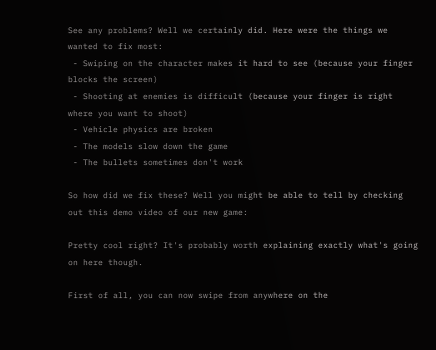See any problems? Well we certainly did. Here were the things we wanted to fix most:
 - Swiping on the character makes it hard to see (because your finger blocks the screen)
 - Shooting at enemies is difficult (because your finger is right where you want to shoot)
 - Vehicle physics are broken
 - The models slow down the game
 - The bullets sometimes don't work

So how did we fix these? Well you might be able to tell by checking out this demo video of our new game:

Pretty cool right? It's probably worth explaining exactly what's going on here though.

First of all, you can now swipe from anywhere on the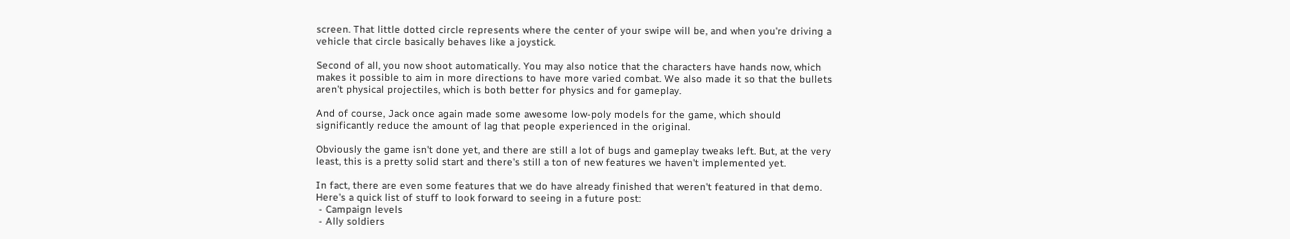screen. That little dotted circle represents where the center of your swipe will be, and when you're driving a vehicle that circle basically behaves like a joystick.

Second of all, you now shoot automatically. You may also notice that the characters have hands now, which makes it possible to aim in more directions to have more varied combat. We also made it so that the bullets aren't physical projectiles, which is both better for physics and for gameplay.

And of course, Jack once again made some awesome low-poly models for the game, which should significantly reduce the amount of lag that people experienced in the original.

Obviously the game isn't done yet, and there are still a lot of bugs and gameplay tweaks left. But, at the very least, this is a pretty solid start and there's still a ton of new features we haven't implemented yet.

In fact, there are even some features that we do have already finished that weren't featured in that demo. Here's a quick list of stuff to look forward to seeing in a future post:
 - Campaign levels
 - Ally soldiers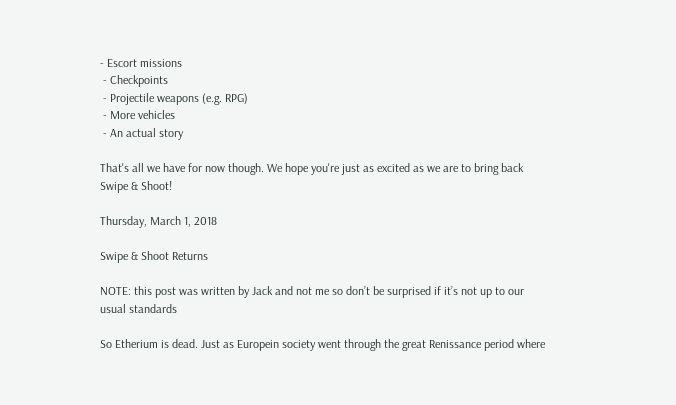- Escort missions
 - Checkpoints
 - Projectile weapons (e.g. RPG)
 - More vehicles
 - An actual story

That's all we have for now though. We hope you're just as excited as we are to bring back Swipe & Shoot!

Thursday, March 1, 2018

Swipe & Shoot Returns

NOTE: this post was written by Jack and not me so don’t be surprised if it’s not up to our usual standards

So Etherium is dead. Just as Europein society went through the great Renissance period where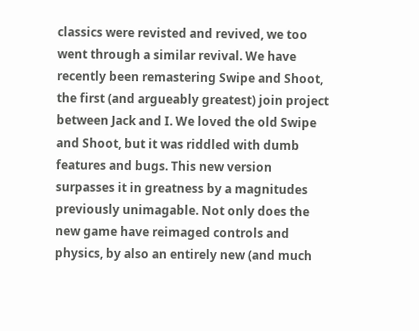classics were revisted and revived, we too went through a similar revival. We have recently been remastering Swipe and Shoot, the first (and argueably greatest) join project between Jack and I. We loved the old Swipe and Shoot, but it was riddled with dumb features and bugs. This new version surpasses it in greatness by a magnitudes previously unimagable. Not only does the new game have reimaged controls and physics, by also an entirely new (and much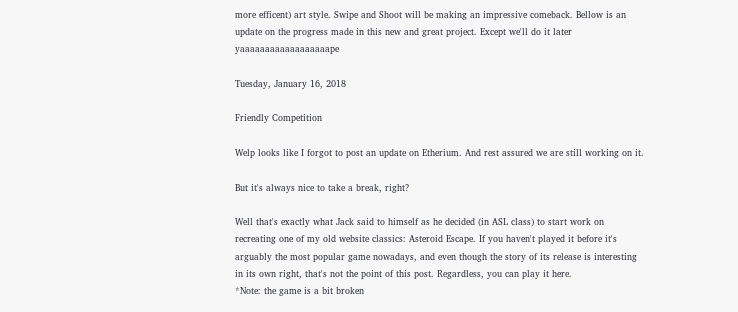more efficent) art style. Swipe and Shoot will be making an impressive comeback. Bellow is an update on the progress made in this new and great project. Except we'll do it later yaaaaaaaaaaaaaaaaaape

Tuesday, January 16, 2018

Friendly Competition

Welp looks like I forgot to post an update on Etherium. And rest assured we are still working on it.

But it's always nice to take a break, right?

Well that's exactly what Jack said to himself as he decided (in ASL class) to start work on recreating one of my old website classics: Asteroid Escape. If you haven't played it before it's arguably the most popular game nowadays, and even though the story of its release is interesting in its own right, that's not the point of this post. Regardless, you can play it here.
*Note: the game is a bit broken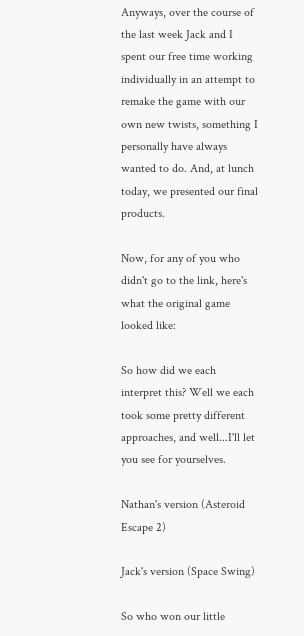Anyways, over the course of the last week Jack and I spent our free time working individually in an attempt to remake the game with our own new twists, something I personally have always wanted to do. And, at lunch today, we presented our final products.

Now, for any of you who didn't go to the link, here's what the original game looked like:

So how did we each interpret this? Well we each took some pretty different approaches, and well...I'll let you see for yourselves.

Nathan's version (Asteroid Escape 2)

Jack's version (Space Swing)

So who won our little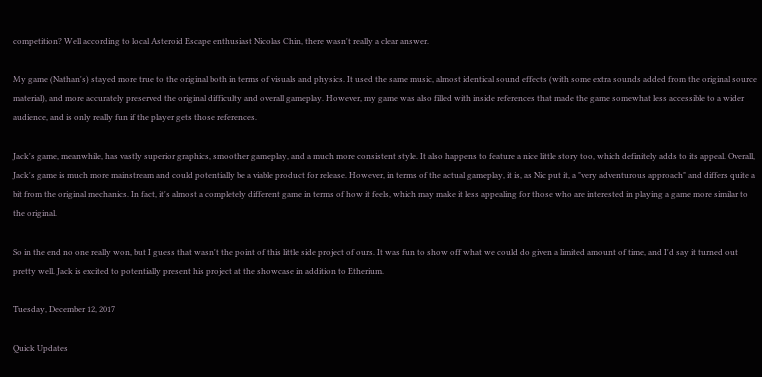competition? Well according to local Asteroid Escape enthusiast Nicolas Chin, there wasn't really a clear answer.

My game (Nathan's) stayed more true to the original both in terms of visuals and physics. It used the same music, almost identical sound effects (with some extra sounds added from the original source material), and more accurately preserved the original difficulty and overall gameplay. However, my game was also filled with inside references that made the game somewhat less accessible to a wider audience, and is only really fun if the player gets those references.

Jack's game, meanwhile, has vastly superior graphics, smoother gameplay, and a much more consistent style. It also happens to feature a nice little story too, which definitely adds to its appeal. Overall, Jack's game is much more mainstream and could potentially be a viable product for release. However, in terms of the actual gameplay, it is, as Nic put it, a "very adventurous approach" and differs quite a bit from the original mechanics. In fact, it's almost a completely different game in terms of how it feels, which may make it less appealing for those who are interested in playing a game more similar to the original.

So in the end no one really won, but I guess that wasn't the point of this little side project of ours. It was fun to show off what we could do given a limited amount of time, and I'd say it turned out pretty well. Jack is excited to potentially present his project at the showcase in addition to Etherium.

Tuesday, December 12, 2017

Quick Updates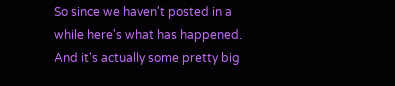So since we haven't posted in a while here's what has happened. And it's actually some pretty big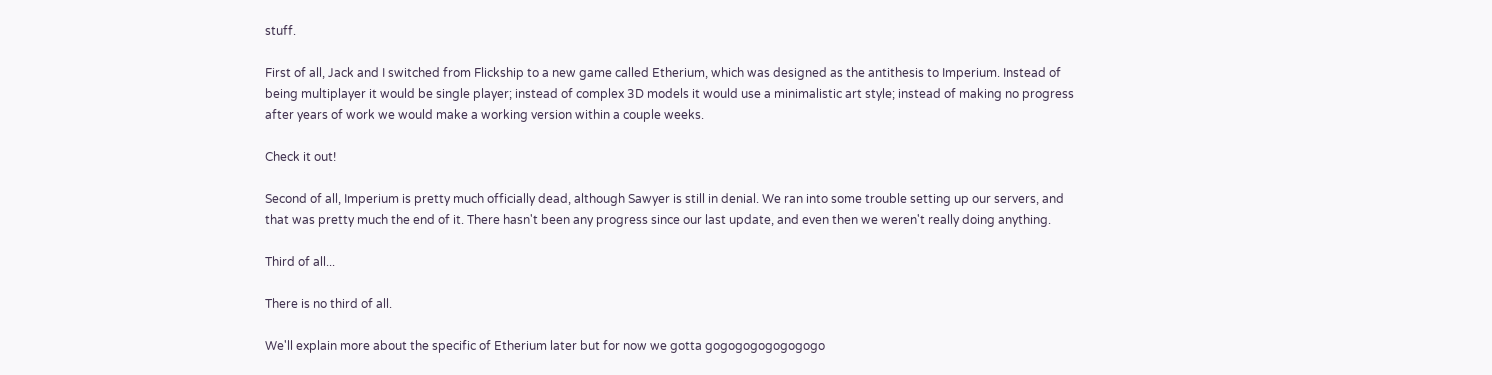stuff.

First of all, Jack and I switched from Flickship to a new game called Etherium, which was designed as the antithesis to Imperium. Instead of being multiplayer it would be single player; instead of complex 3D models it would use a minimalistic art style; instead of making no progress after years of work we would make a working version within a couple weeks.

Check it out!

Second of all, Imperium is pretty much officially dead, although Sawyer is still in denial. We ran into some trouble setting up our servers, and that was pretty much the end of it. There hasn't been any progress since our last update, and even then we weren't really doing anything.

Third of all...

There is no third of all.

We'll explain more about the specific of Etherium later but for now we gotta gogogogogogogogo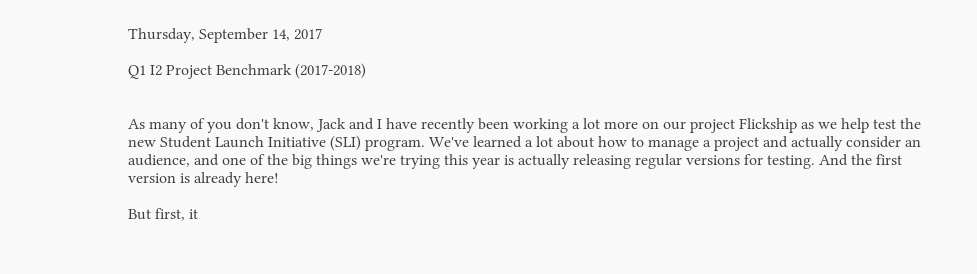Thursday, September 14, 2017

Q1 I2 Project Benchmark (2017-2018)


As many of you don't know, Jack and I have recently been working a lot more on our project Flickship as we help test the new Student Launch Initiative (SLI) program. We've learned a lot about how to manage a project and actually consider an audience, and one of the big things we're trying this year is actually releasing regular versions for testing. And the first version is already here!

But first, it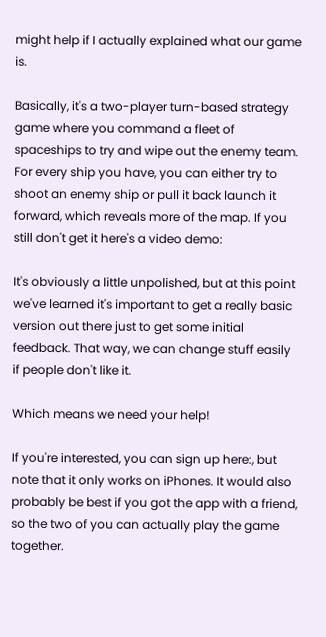might help if I actually explained what our game is.

Basically, it's a two-player turn-based strategy game where you command a fleet of spaceships to try and wipe out the enemy team. For every ship you have, you can either try to shoot an enemy ship or pull it back launch it forward, which reveals more of the map. If you still don't get it here's a video demo:

It's obviously a little unpolished, but at this point we've learned it's important to get a really basic version out there just to get some initial feedback. That way, we can change stuff easily if people don't like it.

Which means we need your help!

If you're interested, you can sign up here:, but note that it only works on iPhones. It would also probably be best if you got the app with a friend, so the two of you can actually play the game together.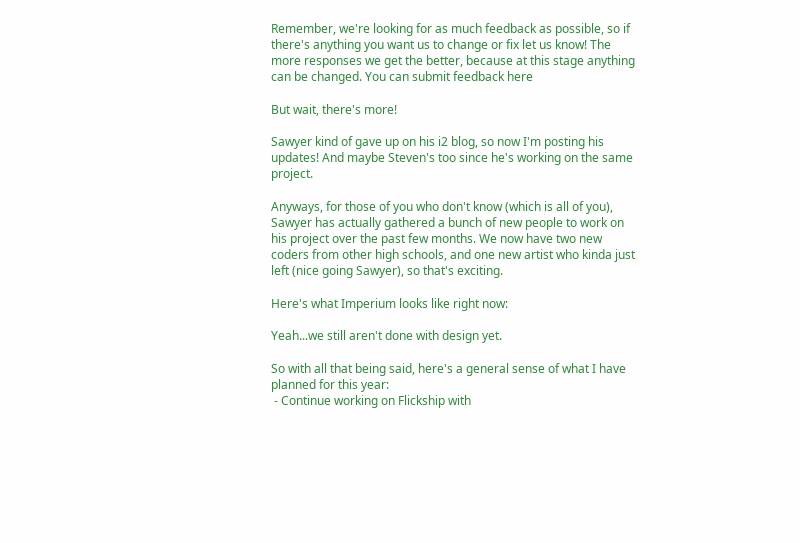Remember, we're looking for as much feedback as possible, so if there's anything you want us to change or fix let us know! The more responses we get the better, because at this stage anything can be changed. You can submit feedback here

But wait, there's more!

Sawyer kind of gave up on his i2 blog, so now I'm posting his updates! And maybe Steven's too since he's working on the same project.

Anyways, for those of you who don't know (which is all of you), Sawyer has actually gathered a bunch of new people to work on his project over the past few months. We now have two new coders from other high schools, and one new artist who kinda just left (nice going Sawyer), so that's exciting.

Here's what Imperium looks like right now:

Yeah...we still aren't done with design yet.

So with all that being said, here's a general sense of what I have planned for this year:
 - Continue working on Flickship with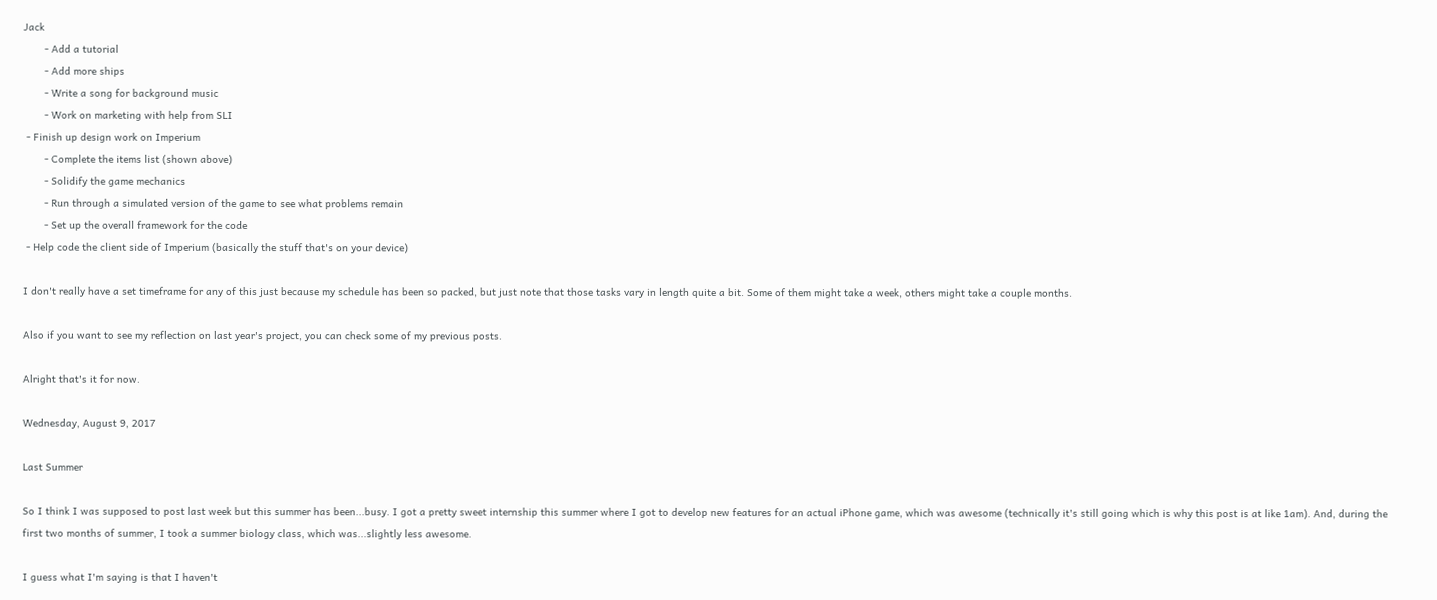Jack
       - Add a tutorial
       - Add more ships
       - Write a song for background music
       - Work on marketing with help from SLI
 - Finish up design work on Imperium
       - Complete the items list (shown above)
       - Solidify the game mechanics
       - Run through a simulated version of the game to see what problems remain
       - Set up the overall framework for the code
 - Help code the client side of Imperium (basically the stuff that's on your device)

I don't really have a set timeframe for any of this just because my schedule has been so packed, but just note that those tasks vary in length quite a bit. Some of them might take a week, others might take a couple months.

Also if you want to see my reflection on last year's project, you can check some of my previous posts.

Alright that's it for now.

Wednesday, August 9, 2017

Last Summer

So I think I was supposed to post last week but this summer has been...busy. I got a pretty sweet internship this summer where I got to develop new features for an actual iPhone game, which was awesome (technically it's still going which is why this post is at like 1am). And, during the first two months of summer, I took a summer biology class, which was...slightly less awesome.

I guess what I'm saying is that I haven't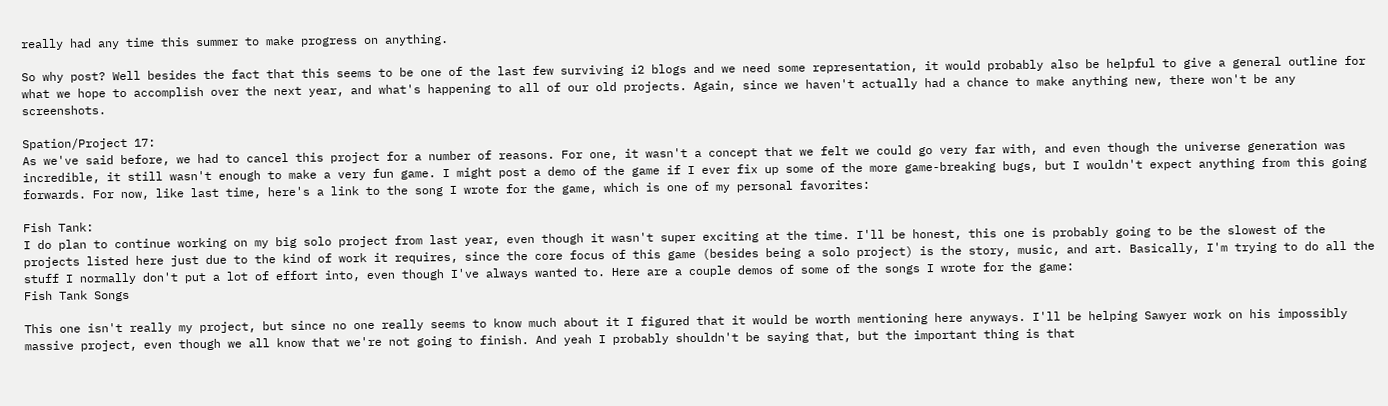really had any time this summer to make progress on anything.

So why post? Well besides the fact that this seems to be one of the last few surviving i2 blogs and we need some representation, it would probably also be helpful to give a general outline for what we hope to accomplish over the next year, and what's happening to all of our old projects. Again, since we haven't actually had a chance to make anything new, there won't be any screenshots.

Spation/Project 17:
As we've said before, we had to cancel this project for a number of reasons. For one, it wasn't a concept that we felt we could go very far with, and even though the universe generation was incredible, it still wasn't enough to make a very fun game. I might post a demo of the game if I ever fix up some of the more game-breaking bugs, but I wouldn't expect anything from this going forwards. For now, like last time, here's a link to the song I wrote for the game, which is one of my personal favorites:

Fish Tank:
I do plan to continue working on my big solo project from last year, even though it wasn't super exciting at the time. I'll be honest, this one is probably going to be the slowest of the projects listed here just due to the kind of work it requires, since the core focus of this game (besides being a solo project) is the story, music, and art. Basically, I'm trying to do all the stuff I normally don't put a lot of effort into, even though I've always wanted to. Here are a couple demos of some of the songs I wrote for the game:
Fish Tank Songs

This one isn't really my project, but since no one really seems to know much about it I figured that it would be worth mentioning here anyways. I'll be helping Sawyer work on his impossibly massive project, even though we all know that we're not going to finish. And yeah I probably shouldn't be saying that, but the important thing is that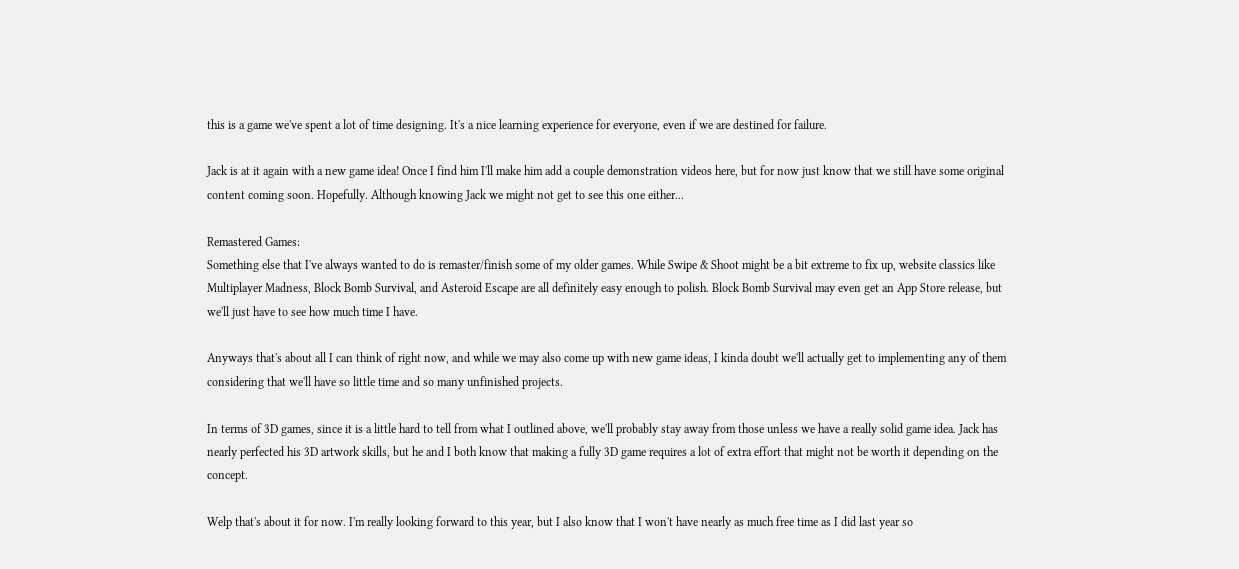this is a game we've spent a lot of time designing. It's a nice learning experience for everyone, even if we are destined for failure.

Jack is at it again with a new game idea! Once I find him I'll make him add a couple demonstration videos here, but for now just know that we still have some original content coming soon. Hopefully. Although knowing Jack we might not get to see this one either...

Remastered Games:
Something else that I've always wanted to do is remaster/finish some of my older games. While Swipe & Shoot might be a bit extreme to fix up, website classics like Multiplayer Madness, Block Bomb Survival, and Asteroid Escape are all definitely easy enough to polish. Block Bomb Survival may even get an App Store release, but we'll just have to see how much time I have.

Anyways that's about all I can think of right now, and while we may also come up with new game ideas, I kinda doubt we'll actually get to implementing any of them considering that we'll have so little time and so many unfinished projects.

In terms of 3D games, since it is a little hard to tell from what I outlined above, we'll probably stay away from those unless we have a really solid game idea. Jack has nearly perfected his 3D artwork skills, but he and I both know that making a fully 3D game requires a lot of extra effort that might not be worth it depending on the concept.

Welp that's about it for now. I'm really looking forward to this year, but I also know that I won't have nearly as much free time as I did last year so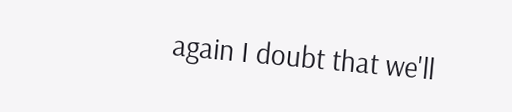again I doubt that we'll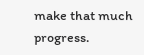make that much progress.